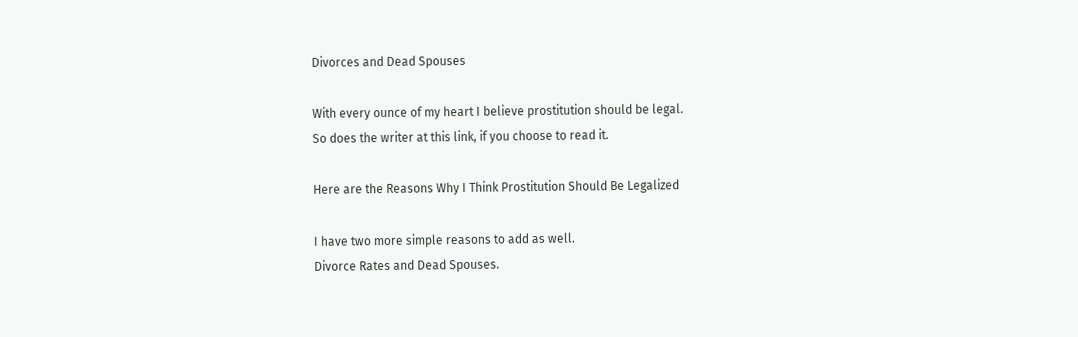Divorces and Dead Spouses

With every ounce of my heart I believe prostitution should be legal.
So does the writer at this link, if you choose to read it.

Here are the Reasons Why I Think Prostitution Should Be Legalized

I have two more simple reasons to add as well.
Divorce Rates and Dead Spouses.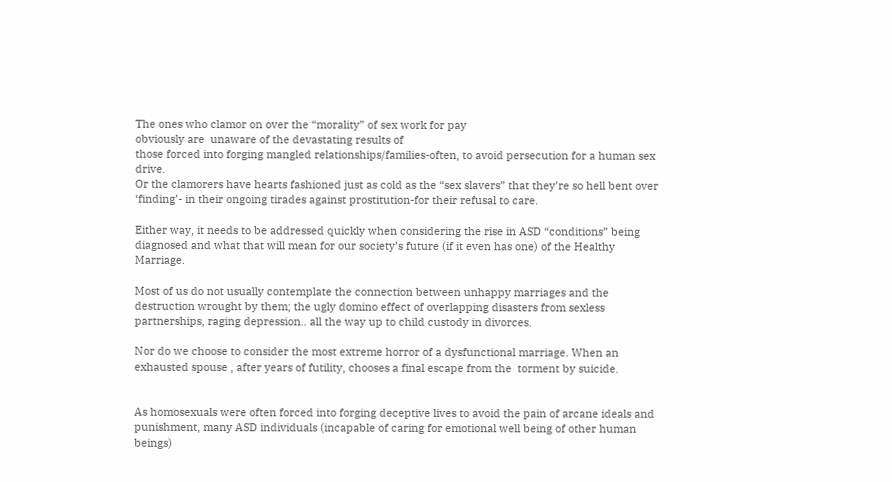The ones who clamor on over the “morality” of sex work for pay
obviously are  unaware of the devastating results of
those forced into forging mangled relationships/families-often, to avoid persecution for a human sex drive.
Or the clamorers have hearts fashioned just as cold as the “sex slavers” that they’re so hell bent over ‘finding’- in their ongoing tirades against prostitution-for their refusal to care.

Either way, it needs to be addressed quickly when considering the rise in ASD “conditions” being diagnosed and what that will mean for our society’s future (if it even has one) of the Healthy Marriage.

Most of us do not usually contemplate the connection between unhappy marriages and the destruction wrought by them; the ugly domino effect of overlapping disasters from sexless partnerships, raging depression.. all the way up to child custody in divorces.

Nor do we choose to consider the most extreme horror of a dysfunctional marriage. When an exhausted spouse , after years of futility, chooses a final escape from the  torment by suicide.


As homosexuals were often forced into forging deceptive lives to avoid the pain of arcane ideals and punishment, many ASD individuals (incapable of caring for emotional well being of other human beings)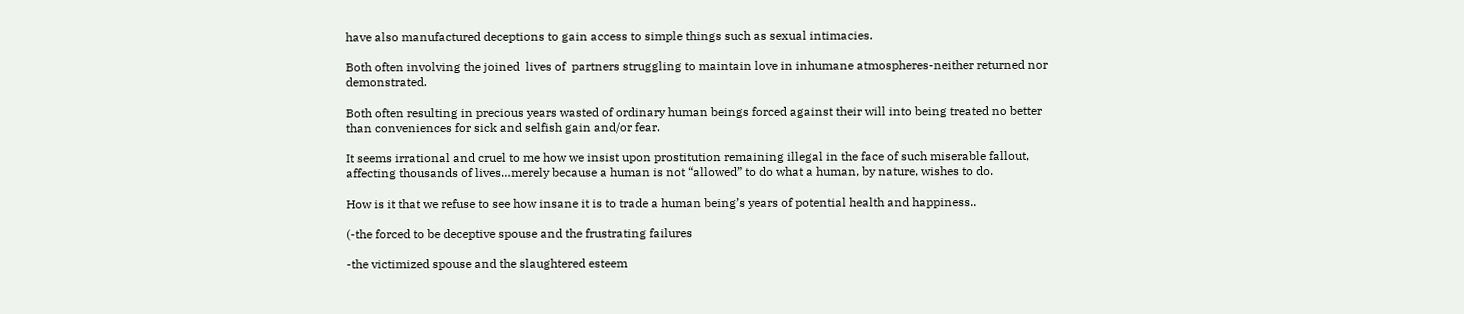have also manufactured deceptions to gain access to simple things such as sexual intimacies.

Both often involving the joined  lives of  partners struggling to maintain love in inhumane atmospheres-neither returned nor demonstrated.

Both often resulting in precious years wasted of ordinary human beings forced against their will into being treated no better than conveniences for sick and selfish gain and/or fear.

It seems irrational and cruel to me how we insist upon prostitution remaining illegal in the face of such miserable fallout, affecting thousands of lives…merely because a human is not “allowed” to do what a human, by nature, wishes to do.

How is it that we refuse to see how insane it is to trade a human being’s years of potential health and happiness..

(-the forced to be deceptive spouse and the frustrating failures

-the victimized spouse and the slaughtered esteem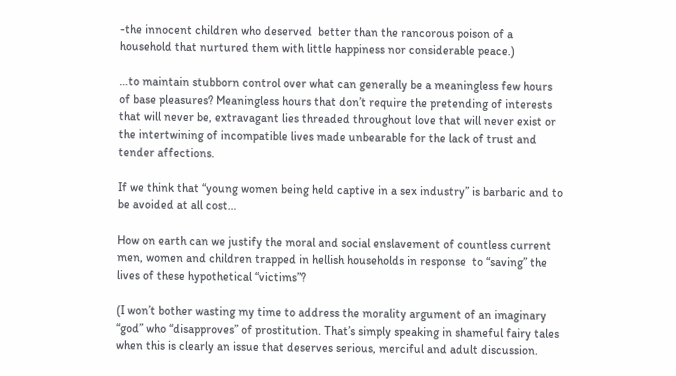-the innocent children who deserved  better than the rancorous poison of a household that nurtured them with little happiness nor considerable peace.)

…to maintain stubborn control over what can generally be a meaningless few hours of base pleasures? Meaningless hours that don’t require the pretending of interests that will never be, extravagant lies threaded throughout love that will never exist or the intertwining of incompatible lives made unbearable for the lack of trust and tender affections.

If we think that “young women being held captive in a sex industry” is barbaric and to be avoided at all cost…

How on earth can we justify the moral and social enslavement of countless current men, women and children trapped in hellish households in response  to “saving” the lives of these hypothetical “victims”?

(I won’t bother wasting my time to address the morality argument of an imaginary “god” who “disapproves” of prostitution. That’s simply speaking in shameful fairy tales when this is clearly an issue that deserves serious, merciful and adult discussion.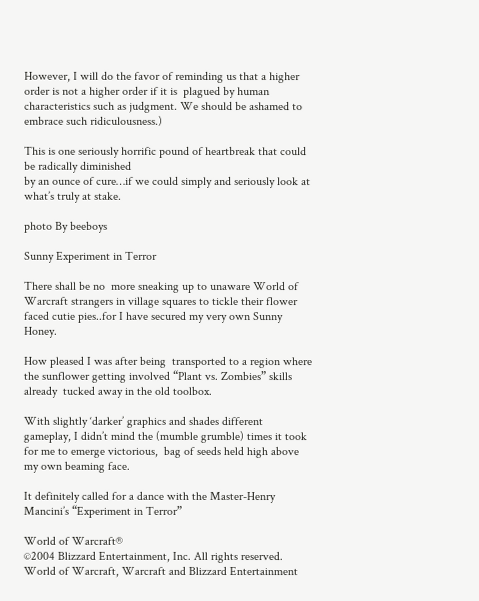However, I will do the favor of reminding us that a higher order is not a higher order if it is  plagued by human characteristics such as judgment. We should be ashamed to embrace such ridiculousness.)

This is one seriously horrific pound of heartbreak that could be radically diminished
by an ounce of cure…if we could simply and seriously look at what’s truly at stake.

photo By beeboys

Sunny Experiment in Terror

There shall be no  more sneaking up to unaware World of Warcraft strangers in village squares to tickle their flower faced cutie pies..for I have secured my very own Sunny Honey.

How pleased I was after being  transported to a region where the sunflower getting involved “Plant vs. Zombies” skills already  tucked away in the old toolbox.

With slightly ‘darker’ graphics and shades different gameplay, I didn’t mind the (mumble grumble) times it took for me to emerge victorious,  bag of seeds held high above my own beaming face.

It definitely called for a dance with the Master-Henry Mancini’s “Experiment in Terror”

World of Warcraft®
©2004 Blizzard Entertainment, Inc. All rights reserved. World of Warcraft, Warcraft and Blizzard Entertainment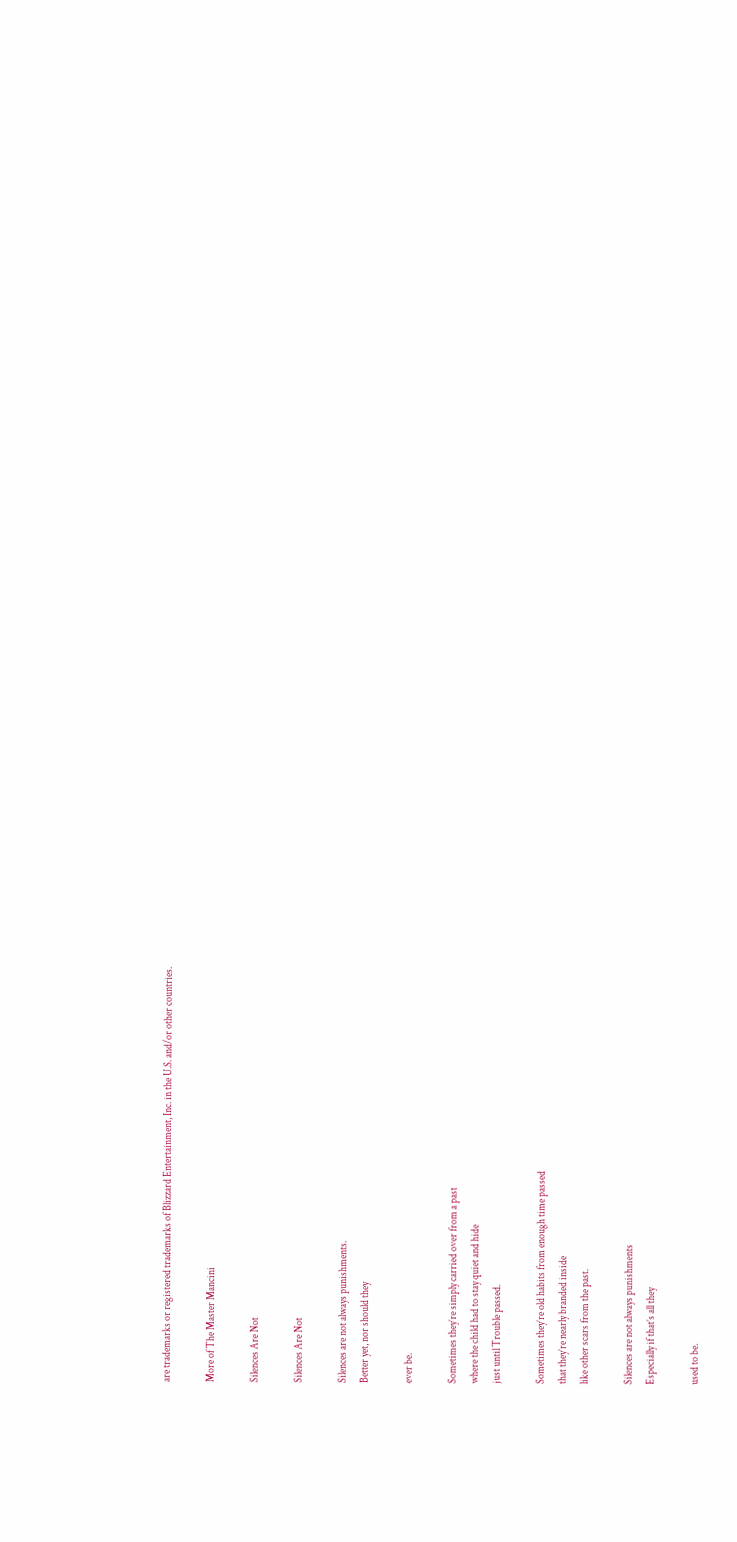are trademarks or registered trademarks of Blizzard Entertainment, Inc. in the U.S. and/or other countries.

More of The Master Mancini

Silences Are Not

Silences Are Not

Silences are not always punishments.
Better yet, nor should they

ever be.

Sometimes they’re simply carried over from a past
where the child had to stay quiet and hide
just until Trouble passed.

Sometimes they’re old habits from enough time passed
that they’re nearly branded inside
like other scars from the past.

Silences are not always punishments
Especially if that’s all they

used to be.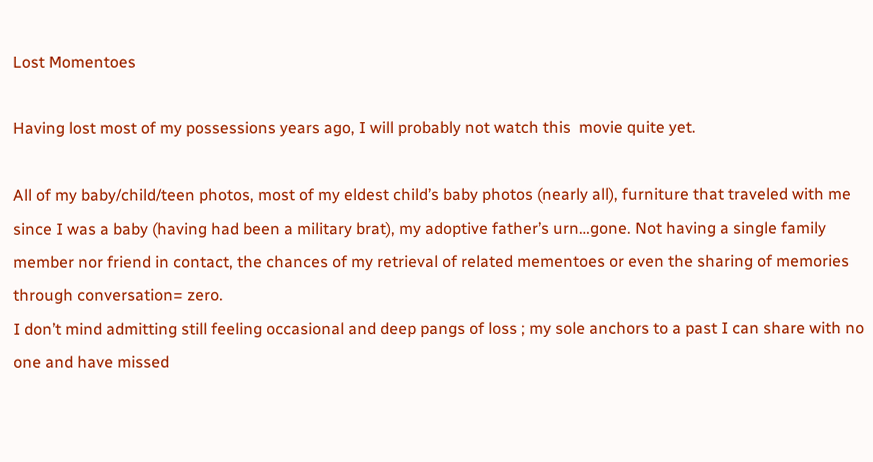Lost Momentoes

Having lost most of my possessions years ago, I will probably not watch this  movie quite yet.

All of my baby/child/teen photos, most of my eldest child’s baby photos (nearly all), furniture that traveled with me since I was a baby (having had been a military brat), my adoptive father’s urn…gone. Not having a single family member nor friend in contact, the chances of my retrieval of related mementoes or even the sharing of memories through conversation= zero.
I don’t mind admitting still feeling occasional and deep pangs of loss ; my sole anchors to a past I can share with no one and have missed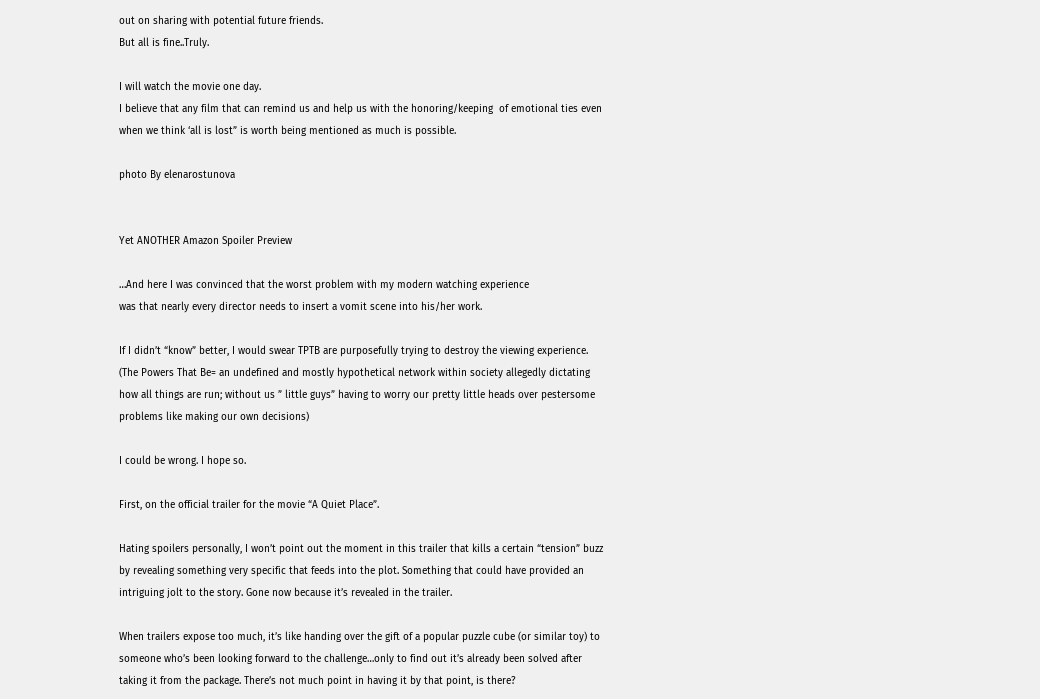out on sharing with potential future friends.
But all is fine..Truly.

I will watch the movie one day.
I believe that any film that can remind us and help us with the honoring/keeping  of emotional ties even when we think ‘all is lost” is worth being mentioned as much is possible.

photo By elenarostunova


Yet ANOTHER Amazon Spoiler Preview

…And here I was convinced that the worst problem with my modern watching experience
was that nearly every director needs to insert a vomit scene into his/her work.

If I didn’t “know” better, I would swear TPTB are purposefully trying to destroy the viewing experience.
(The Powers That Be= an undefined and mostly hypothetical network within society allegedly dictating how all things are run; without us ” little guys” having to worry our pretty little heads over pestersome problems like making our own decisions)

I could be wrong. I hope so.

First, on the official trailer for the movie “A Quiet Place”.

Hating spoilers personally, I won’t point out the moment in this trailer that kills a certain “tension” buzz  by revealing something very specific that feeds into the plot. Something that could have provided an intriguing jolt to the story. Gone now because it’s revealed in the trailer.

When trailers expose too much, it’s like handing over the gift of a popular puzzle cube (or similar toy) to someone who’s been looking forward to the challenge…only to find out it’s already been solved after taking it from the package. There’s not much point in having it by that point, is there?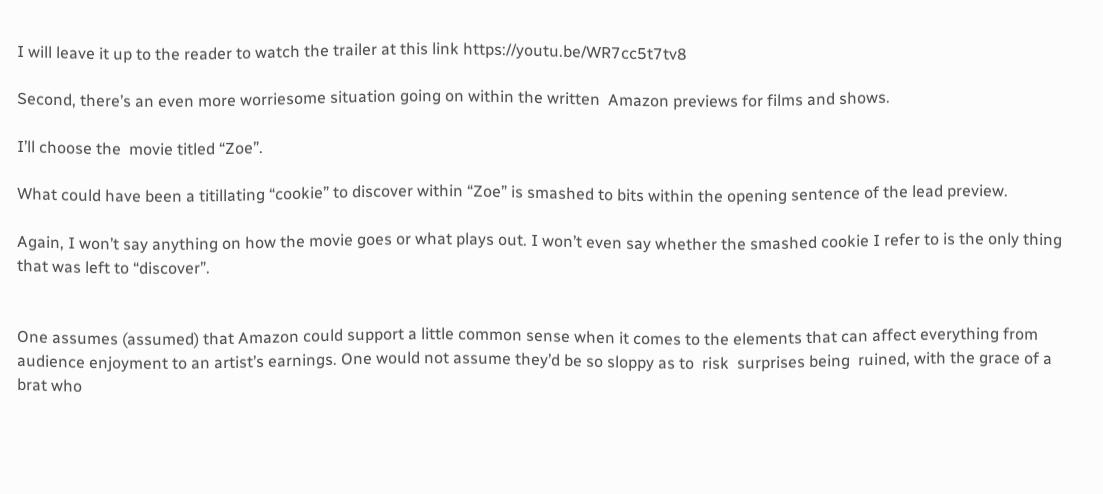I will leave it up to the reader to watch the trailer at this link https://youtu.be/WR7cc5t7tv8

Second, there’s an even more worriesome situation going on within the written  Amazon previews for films and shows.

I’ll choose the  movie titled “Zoe”.

What could have been a titillating “cookie” to discover within “Zoe” is smashed to bits within the opening sentence of the lead preview.

Again, I won’t say anything on how the movie goes or what plays out. I won’t even say whether the smashed cookie I refer to is the only thing that was left to “discover”.


One assumes (assumed) that Amazon could support a little common sense when it comes to the elements that can affect everything from audience enjoyment to an artist’s earnings. One would not assume they’d be so sloppy as to  risk  surprises being  ruined, with the grace of a brat who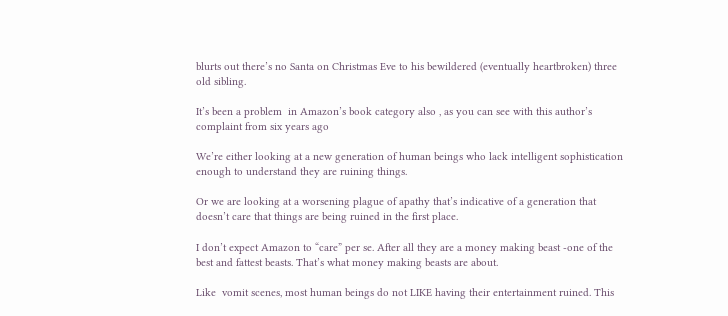blurts out there’s no Santa on Christmas Eve to his bewildered (eventually heartbroken) three old sibling.

It’s been a problem  in Amazon’s book category also , as you can see with this author’s complaint from six years ago

We’re either looking at a new generation of human beings who lack intelligent sophistication enough to understand they are ruining things.

Or we are looking at a worsening plague of apathy that’s indicative of a generation that doesn’t care that things are being ruined in the first place.

I don’t expect Amazon to “care” per se. After all they are a money making beast -one of the best and fattest beasts. That’s what money making beasts are about.

Like  vomit scenes, most human beings do not LIKE having their entertainment ruined. This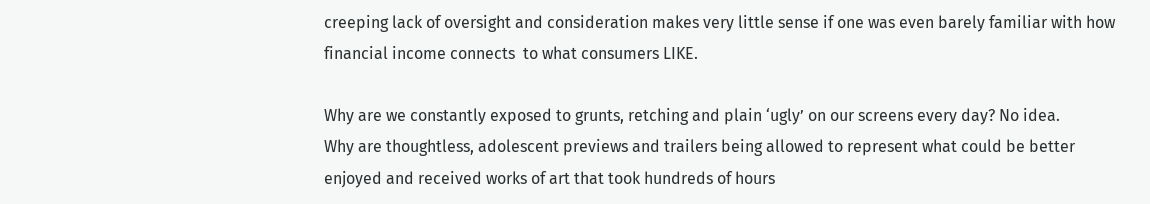creeping lack of oversight and consideration makes very little sense if one was even barely familiar with how financial income connects  to what consumers LIKE.

Why are we constantly exposed to grunts, retching and plain ‘ugly’ on our screens every day? No idea.
Why are thoughtless, adolescent previews and trailers being allowed to represent what could be better enjoyed and received works of art that took hundreds of hours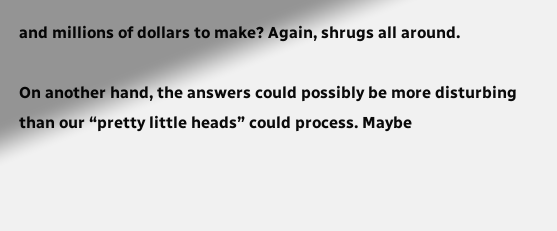and millions of dollars to make? Again, shrugs all around.

On another hand, the answers could possibly be more disturbing than our “pretty little heads” could process. Maybe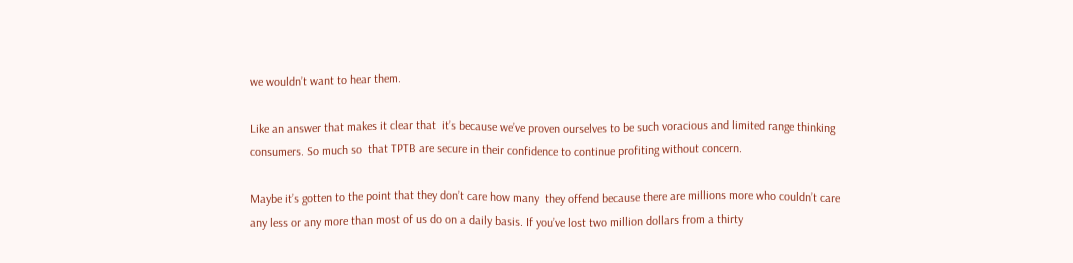we wouldn’t want to hear them.

Like an answer that makes it clear that  it’s because we’ve proven ourselves to be such voracious and limited range thinking consumers. So much so  that TPTB are secure in their confidence to continue profiting without concern.

Maybe it’s gotten to the point that they don’t care how many  they offend because there are millions more who couldn’t care any less or any more than most of us do on a daily basis. If you’ve lost two million dollars from a thirty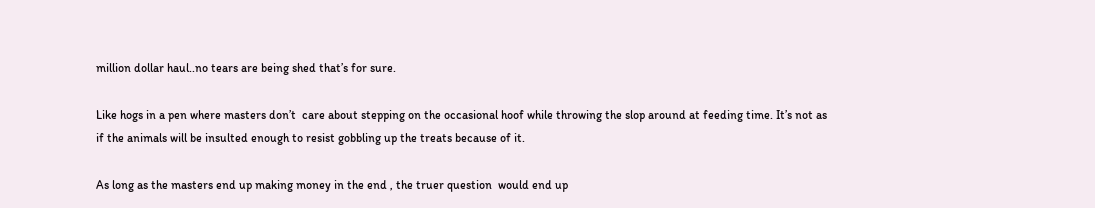million dollar haul..no tears are being shed that’s for sure.

Like hogs in a pen where masters don’t  care about stepping on the occasional hoof while throwing the slop around at feeding time. It’s not as if the animals will be insulted enough to resist gobbling up the treats because of it.

As long as the masters end up making money in the end , the truer question  would end up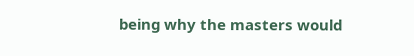being why the masters would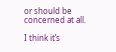or should be concerned at all.

I think it’s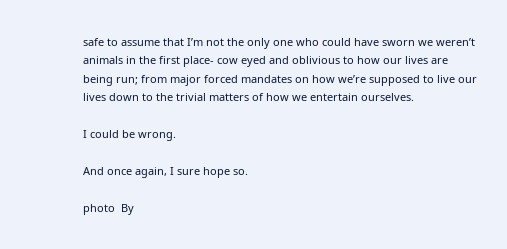safe to assume that I’m not the only one who could have sworn we weren’t animals in the first place- cow eyed and oblivious to how our lives are being run; from major forced mandates on how we’re supposed to live our lives down to the trivial matters of how we entertain ourselves.

I could be wrong.

And once again, I sure hope so.

photo  By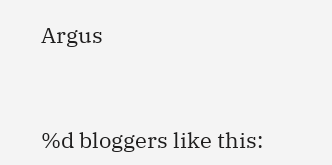Argus


%d bloggers like this: